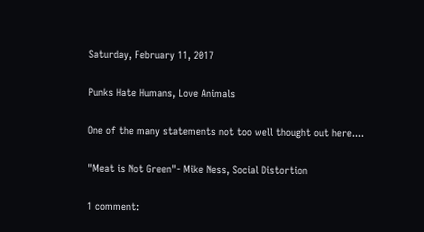Saturday, February 11, 2017

Punks Hate Humans, Love Animals

One of the many statements not too well thought out here....

"Meat is Not Green"- Mike Ness, Social Distortion

1 comment: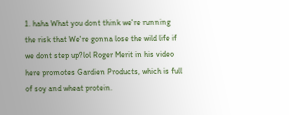1. haha What you dont think we're running the risk that We're gonna lose the wild life if we dont step up?lol Roger Merit in his video here promotes Gardien Products, which is full of soy and wheat protein.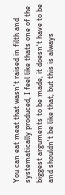You can eat meat that wasn't raised in filth and systematically produced, I feel like thats one of the biggest arguments to be made, it doesn't have to be and shouldn't be like that, but this is always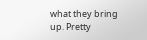what they bring up. Pretty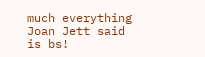much everything Joan Jett said is bs!